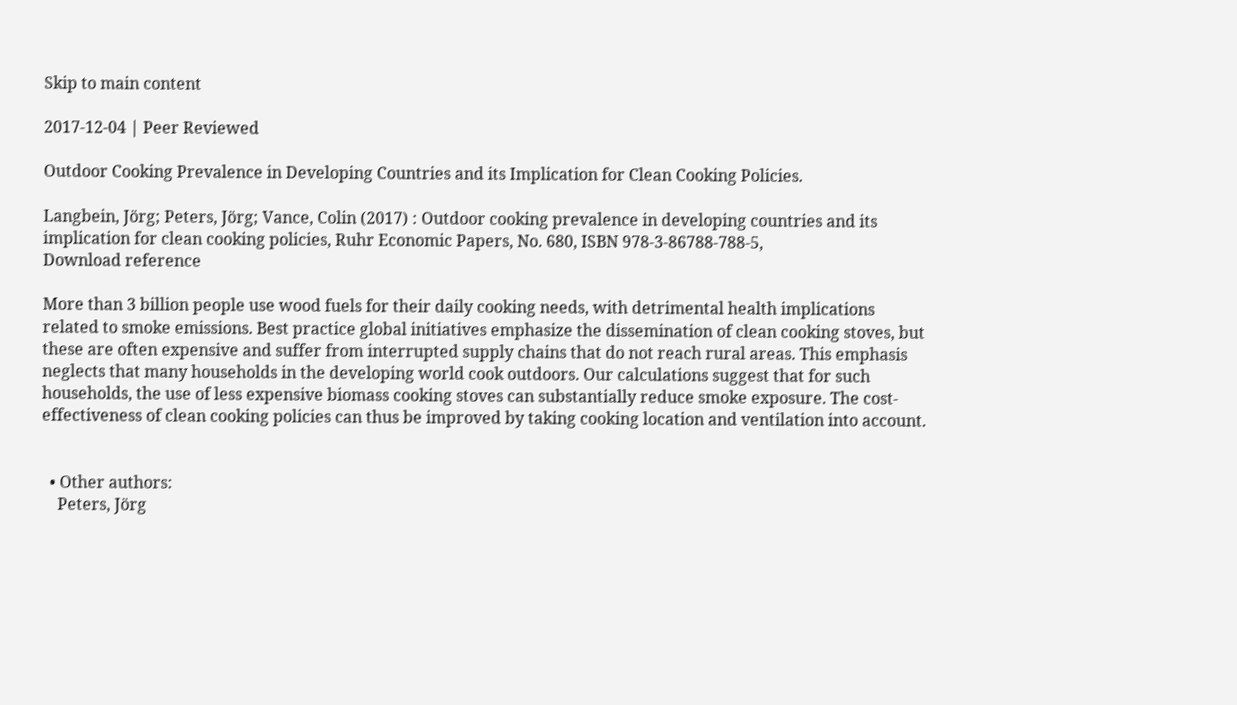Skip to main content

2017-12-04 | Peer Reviewed

Outdoor Cooking Prevalence in Developing Countries and its Implication for Clean Cooking Policies.

Langbein, Jörg; Peters, Jörg; Vance, Colin (2017) : Outdoor cooking prevalence in developing countries and its implication for clean cooking policies, Ruhr Economic Papers, No. 680, ISBN 978-3-86788-788-5,
Download reference

More than 3 billion people use wood fuels for their daily cooking needs, with detrimental health implications related to smoke emissions. Best practice global initiatives emphasize the dissemination of clean cooking stoves, but these are often expensive and suffer from interrupted supply chains that do not reach rural areas. This emphasis neglects that many households in the developing world cook outdoors. Our calculations suggest that for such households, the use of less expensive biomass cooking stoves can substantially reduce smoke exposure. The cost-effectiveness of clean cooking policies can thus be improved by taking cooking location and ventilation into account.


  • Other authors:
    Peters, Jörg